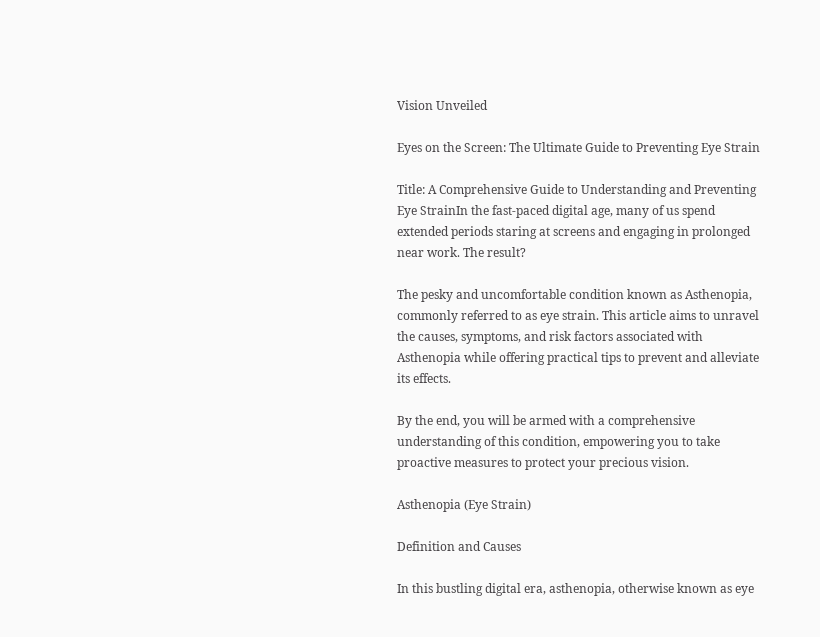Vision Unveiled

Eyes on the Screen: The Ultimate Guide to Preventing Eye Strain

Title: A Comprehensive Guide to Understanding and Preventing Eye StrainIn the fast-paced digital age, many of us spend extended periods staring at screens and engaging in prolonged near work. The result?

The pesky and uncomfortable condition known as Asthenopia, commonly referred to as eye strain. This article aims to unravel the causes, symptoms, and risk factors associated with Asthenopia while offering practical tips to prevent and alleviate its effects.

By the end, you will be armed with a comprehensive understanding of this condition, empowering you to take proactive measures to protect your precious vision.

Asthenopia (Eye Strain)

Definition and Causes

In this bustling digital era, asthenopia, otherwise known as eye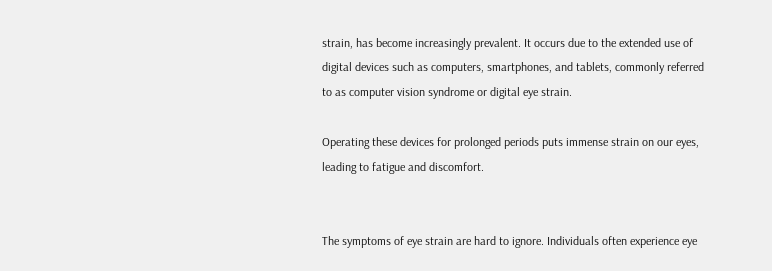strain, has become increasingly prevalent. It occurs due to the extended use of digital devices such as computers, smartphones, and tablets, commonly referred to as computer vision syndrome or digital eye strain.

Operating these devices for prolonged periods puts immense strain on our eyes, leading to fatigue and discomfort.


The symptoms of eye strain are hard to ignore. Individuals often experience eye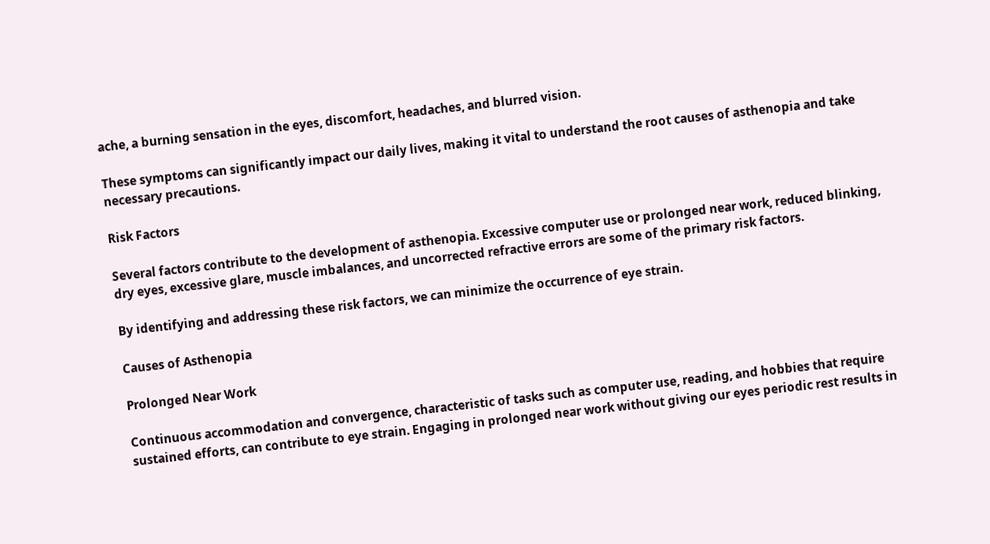ache, a burning sensation in the eyes, discomfort, headaches, and blurred vision.

These symptoms can significantly impact our daily lives, making it vital to understand the root causes of asthenopia and take necessary precautions.

Risk Factors

Several factors contribute to the development of asthenopia. Excessive computer use or prolonged near work, reduced blinking, dry eyes, excessive glare, muscle imbalances, and uncorrected refractive errors are some of the primary risk factors.

By identifying and addressing these risk factors, we can minimize the occurrence of eye strain.

Causes of Asthenopia

Prolonged Near Work

Continuous accommodation and convergence, characteristic of tasks such as computer use, reading, and hobbies that require sustained efforts, can contribute to eye strain. Engaging in prolonged near work without giving our eyes periodic rest results in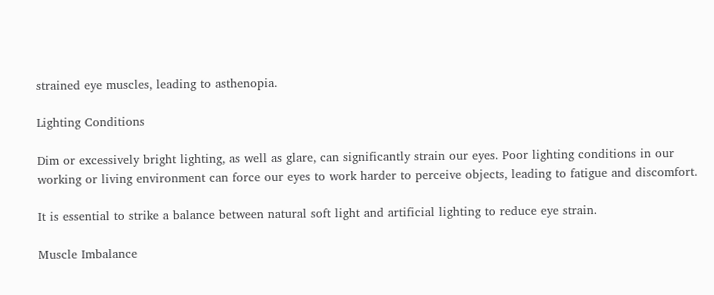strained eye muscles, leading to asthenopia.

Lighting Conditions

Dim or excessively bright lighting, as well as glare, can significantly strain our eyes. Poor lighting conditions in our working or living environment can force our eyes to work harder to perceive objects, leading to fatigue and discomfort.

It is essential to strike a balance between natural soft light and artificial lighting to reduce eye strain.

Muscle Imbalance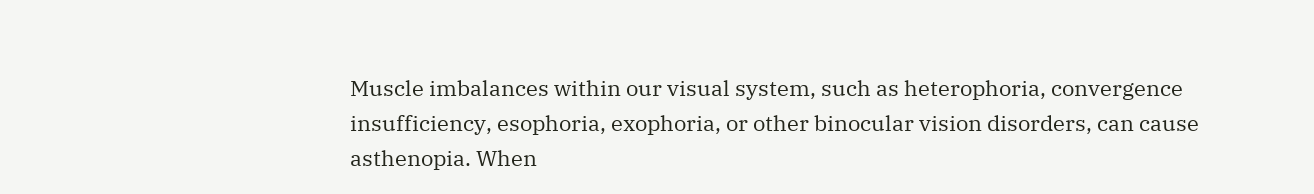Muscle imbalances within our visual system, such as heterophoria, convergence insufficiency, esophoria, exophoria, or other binocular vision disorders, can cause asthenopia. When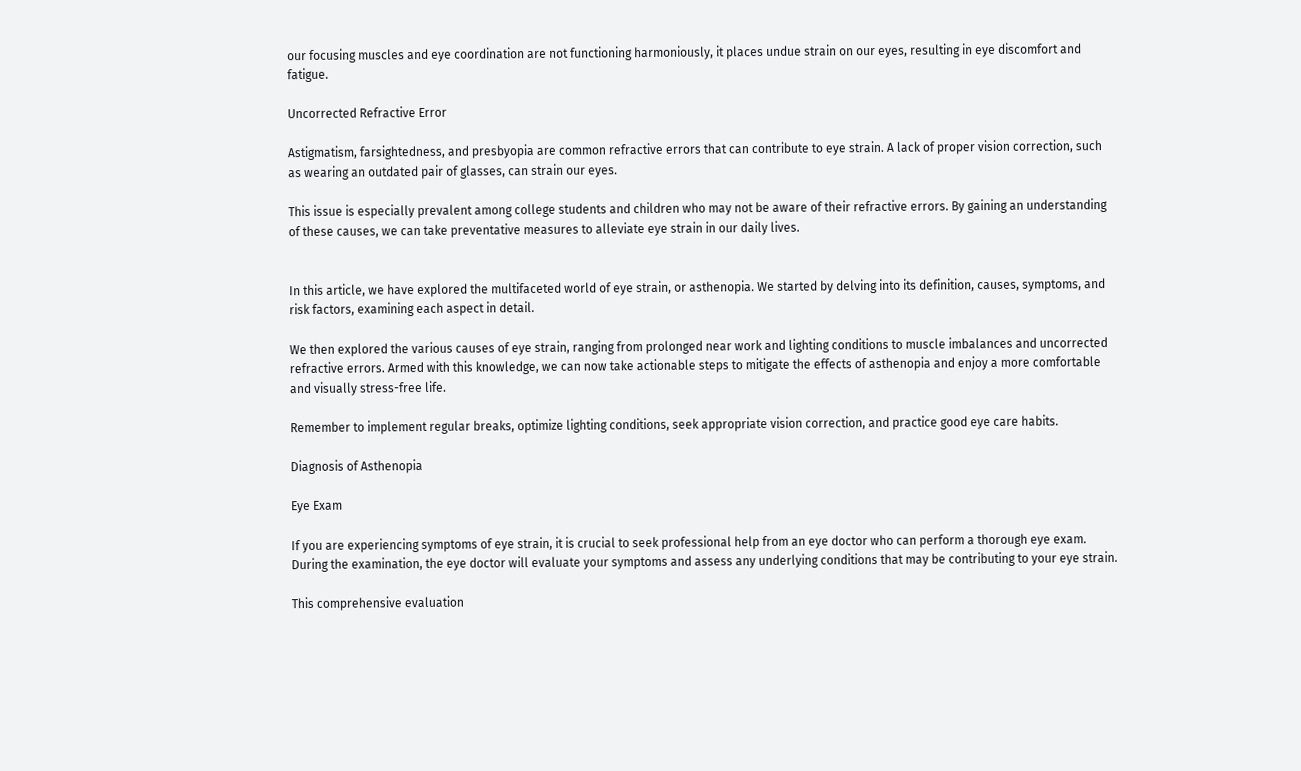our focusing muscles and eye coordination are not functioning harmoniously, it places undue strain on our eyes, resulting in eye discomfort and fatigue.

Uncorrected Refractive Error

Astigmatism, farsightedness, and presbyopia are common refractive errors that can contribute to eye strain. A lack of proper vision correction, such as wearing an outdated pair of glasses, can strain our eyes.

This issue is especially prevalent among college students and children who may not be aware of their refractive errors. By gaining an understanding of these causes, we can take preventative measures to alleviate eye strain in our daily lives.


In this article, we have explored the multifaceted world of eye strain, or asthenopia. We started by delving into its definition, causes, symptoms, and risk factors, examining each aspect in detail.

We then explored the various causes of eye strain, ranging from prolonged near work and lighting conditions to muscle imbalances and uncorrected refractive errors. Armed with this knowledge, we can now take actionable steps to mitigate the effects of asthenopia and enjoy a more comfortable and visually stress-free life.

Remember to implement regular breaks, optimize lighting conditions, seek appropriate vision correction, and practice good eye care habits.

Diagnosis of Asthenopia

Eye Exam

If you are experiencing symptoms of eye strain, it is crucial to seek professional help from an eye doctor who can perform a thorough eye exam. During the examination, the eye doctor will evaluate your symptoms and assess any underlying conditions that may be contributing to your eye strain.

This comprehensive evaluation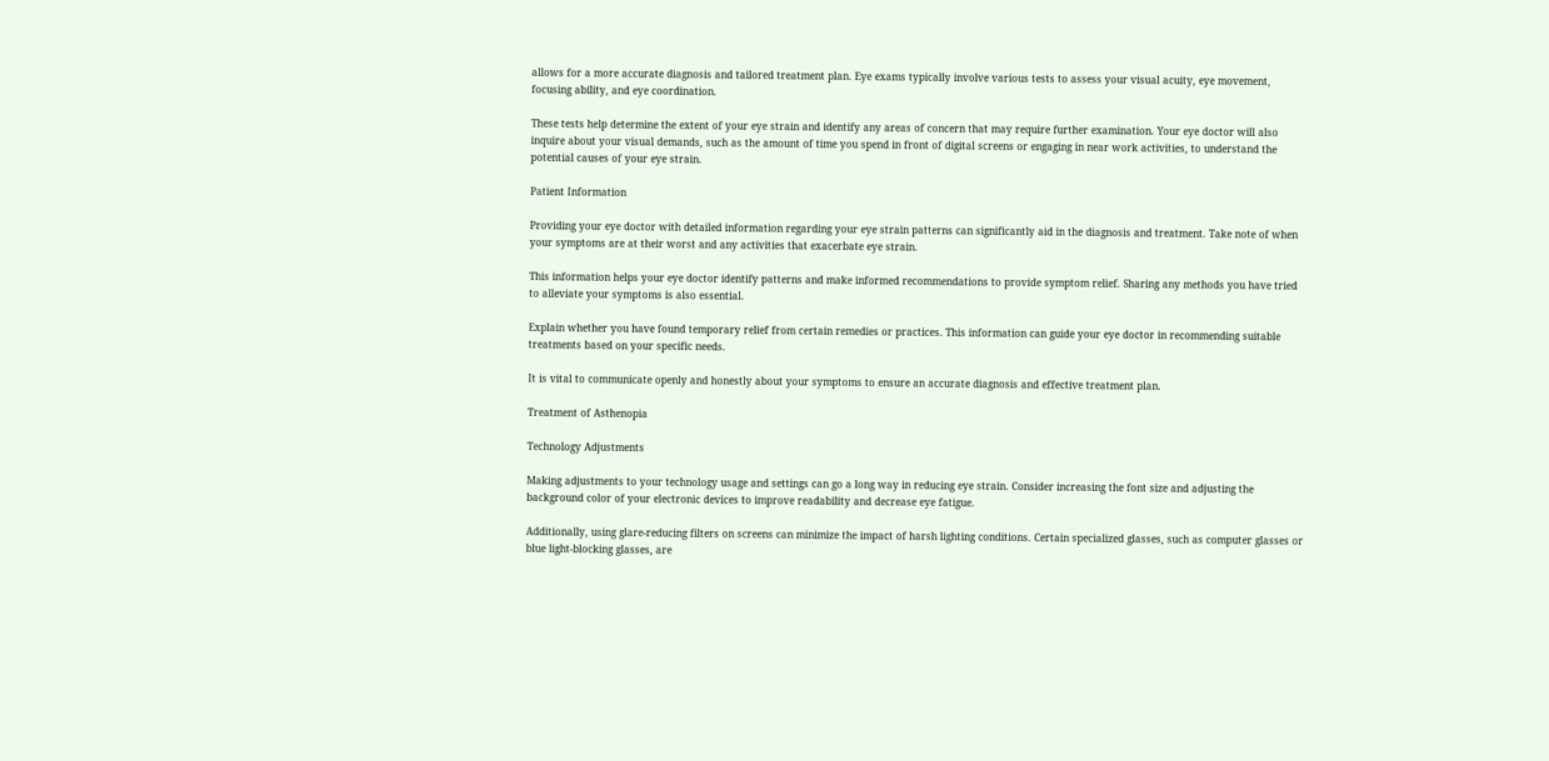allows for a more accurate diagnosis and tailored treatment plan. Eye exams typically involve various tests to assess your visual acuity, eye movement, focusing ability, and eye coordination.

These tests help determine the extent of your eye strain and identify any areas of concern that may require further examination. Your eye doctor will also inquire about your visual demands, such as the amount of time you spend in front of digital screens or engaging in near work activities, to understand the potential causes of your eye strain.

Patient Information

Providing your eye doctor with detailed information regarding your eye strain patterns can significantly aid in the diagnosis and treatment. Take note of when your symptoms are at their worst and any activities that exacerbate eye strain.

This information helps your eye doctor identify patterns and make informed recommendations to provide symptom relief. Sharing any methods you have tried to alleviate your symptoms is also essential.

Explain whether you have found temporary relief from certain remedies or practices. This information can guide your eye doctor in recommending suitable treatments based on your specific needs.

It is vital to communicate openly and honestly about your symptoms to ensure an accurate diagnosis and effective treatment plan.

Treatment of Asthenopia

Technology Adjustments

Making adjustments to your technology usage and settings can go a long way in reducing eye strain. Consider increasing the font size and adjusting the background color of your electronic devices to improve readability and decrease eye fatigue.

Additionally, using glare-reducing filters on screens can minimize the impact of harsh lighting conditions. Certain specialized glasses, such as computer glasses or blue light-blocking glasses, are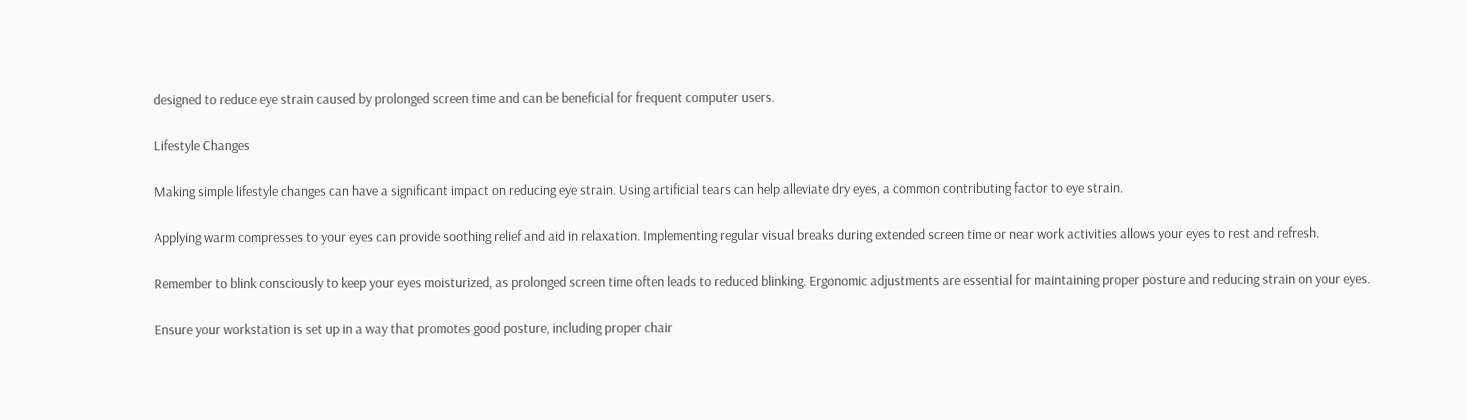designed to reduce eye strain caused by prolonged screen time and can be beneficial for frequent computer users.

Lifestyle Changes

Making simple lifestyle changes can have a significant impact on reducing eye strain. Using artificial tears can help alleviate dry eyes, a common contributing factor to eye strain.

Applying warm compresses to your eyes can provide soothing relief and aid in relaxation. Implementing regular visual breaks during extended screen time or near work activities allows your eyes to rest and refresh.

Remember to blink consciously to keep your eyes moisturized, as prolonged screen time often leads to reduced blinking. Ergonomic adjustments are essential for maintaining proper posture and reducing strain on your eyes.

Ensure your workstation is set up in a way that promotes good posture, including proper chair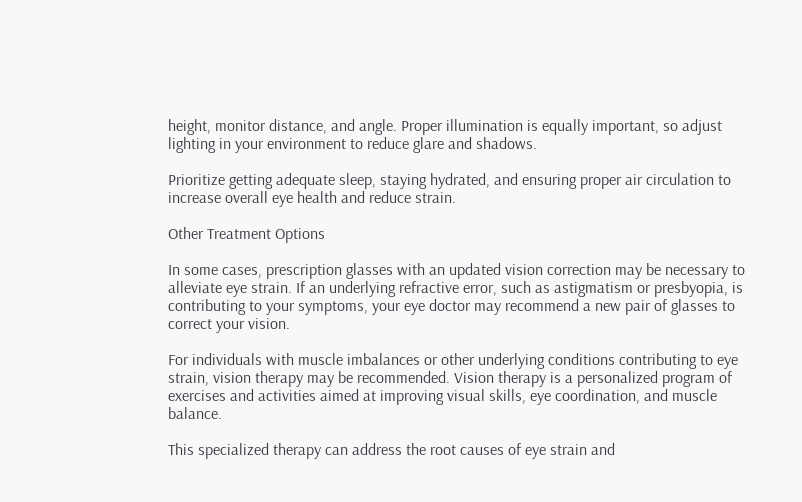height, monitor distance, and angle. Proper illumination is equally important, so adjust lighting in your environment to reduce glare and shadows.

Prioritize getting adequate sleep, staying hydrated, and ensuring proper air circulation to increase overall eye health and reduce strain.

Other Treatment Options

In some cases, prescription glasses with an updated vision correction may be necessary to alleviate eye strain. If an underlying refractive error, such as astigmatism or presbyopia, is contributing to your symptoms, your eye doctor may recommend a new pair of glasses to correct your vision.

For individuals with muscle imbalances or other underlying conditions contributing to eye strain, vision therapy may be recommended. Vision therapy is a personalized program of exercises and activities aimed at improving visual skills, eye coordination, and muscle balance.

This specialized therapy can address the root causes of eye strain and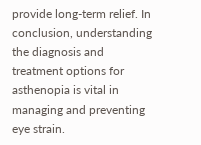provide long-term relief. In conclusion, understanding the diagnosis and treatment options for asthenopia is vital in managing and preventing eye strain.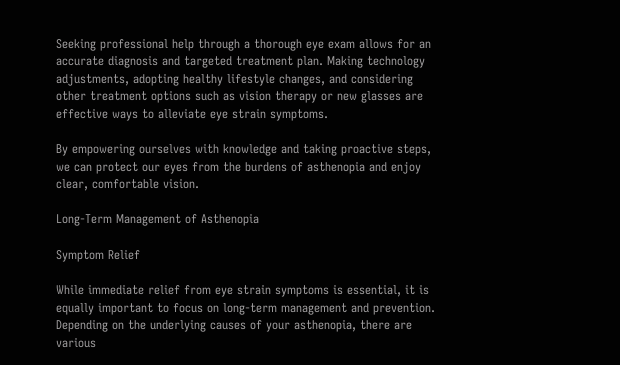Seeking professional help through a thorough eye exam allows for an accurate diagnosis and targeted treatment plan. Making technology adjustments, adopting healthy lifestyle changes, and considering other treatment options such as vision therapy or new glasses are effective ways to alleviate eye strain symptoms.

By empowering ourselves with knowledge and taking proactive steps, we can protect our eyes from the burdens of asthenopia and enjoy clear, comfortable vision.

Long-Term Management of Asthenopia

Symptom Relief

While immediate relief from eye strain symptoms is essential, it is equally important to focus on long-term management and prevention. Depending on the underlying causes of your asthenopia, there are various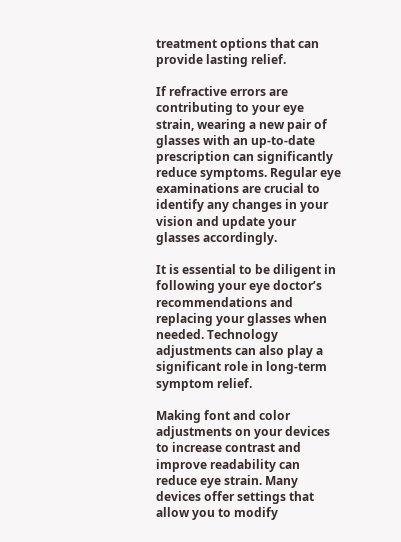treatment options that can provide lasting relief.

If refractive errors are contributing to your eye strain, wearing a new pair of glasses with an up-to-date prescription can significantly reduce symptoms. Regular eye examinations are crucial to identify any changes in your vision and update your glasses accordingly.

It is essential to be diligent in following your eye doctor’s recommendations and replacing your glasses when needed. Technology adjustments can also play a significant role in long-term symptom relief.

Making font and color adjustments on your devices to increase contrast and improve readability can reduce eye strain. Many devices offer settings that allow you to modify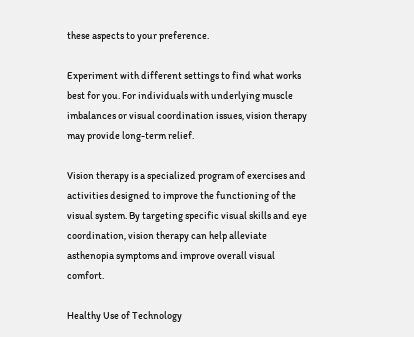these aspects to your preference.

Experiment with different settings to find what works best for you. For individuals with underlying muscle imbalances or visual coordination issues, vision therapy may provide long-term relief.

Vision therapy is a specialized program of exercises and activities designed to improve the functioning of the visual system. By targeting specific visual skills and eye coordination, vision therapy can help alleviate asthenopia symptoms and improve overall visual comfort.

Healthy Use of Technology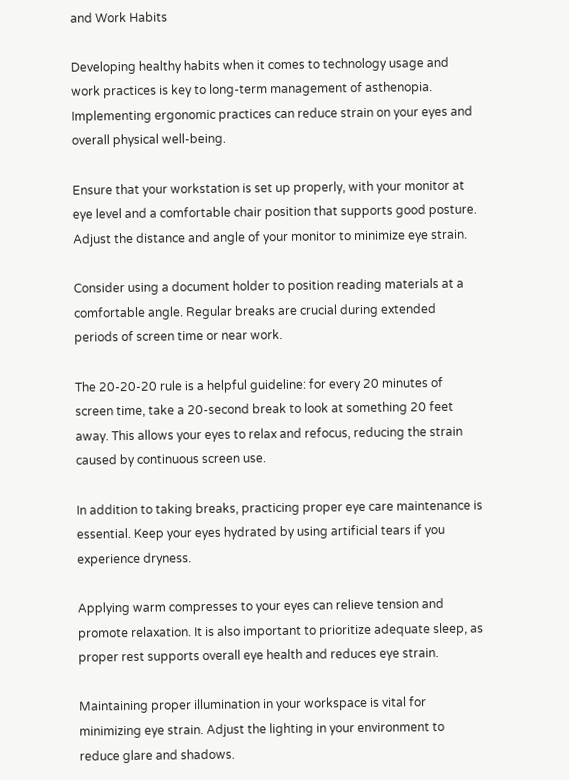and Work Habits

Developing healthy habits when it comes to technology usage and work practices is key to long-term management of asthenopia. Implementing ergonomic practices can reduce strain on your eyes and overall physical well-being.

Ensure that your workstation is set up properly, with your monitor at eye level and a comfortable chair position that supports good posture. Adjust the distance and angle of your monitor to minimize eye strain.

Consider using a document holder to position reading materials at a comfortable angle. Regular breaks are crucial during extended periods of screen time or near work.

The 20-20-20 rule is a helpful guideline: for every 20 minutes of screen time, take a 20-second break to look at something 20 feet away. This allows your eyes to relax and refocus, reducing the strain caused by continuous screen use.

In addition to taking breaks, practicing proper eye care maintenance is essential. Keep your eyes hydrated by using artificial tears if you experience dryness.

Applying warm compresses to your eyes can relieve tension and promote relaxation. It is also important to prioritize adequate sleep, as proper rest supports overall eye health and reduces eye strain.

Maintaining proper illumination in your workspace is vital for minimizing eye strain. Adjust the lighting in your environment to reduce glare and shadows.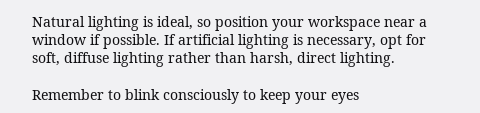Natural lighting is ideal, so position your workspace near a window if possible. If artificial lighting is necessary, opt for soft, diffuse lighting rather than harsh, direct lighting.

Remember to blink consciously to keep your eyes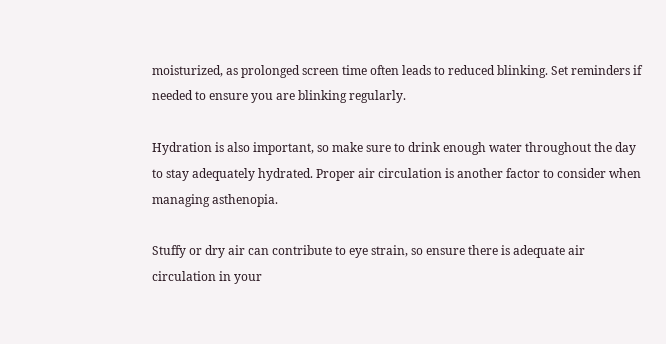moisturized, as prolonged screen time often leads to reduced blinking. Set reminders if needed to ensure you are blinking regularly.

Hydration is also important, so make sure to drink enough water throughout the day to stay adequately hydrated. Proper air circulation is another factor to consider when managing asthenopia.

Stuffy or dry air can contribute to eye strain, so ensure there is adequate air circulation in your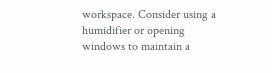workspace. Consider using a humidifier or opening windows to maintain a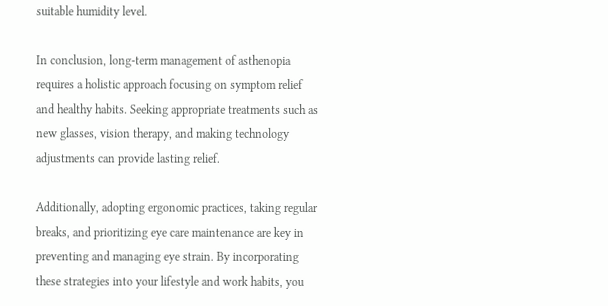suitable humidity level.

In conclusion, long-term management of asthenopia requires a holistic approach focusing on symptom relief and healthy habits. Seeking appropriate treatments such as new glasses, vision therapy, and making technology adjustments can provide lasting relief.

Additionally, adopting ergonomic practices, taking regular breaks, and prioritizing eye care maintenance are key in preventing and managing eye strain. By incorporating these strategies into your lifestyle and work habits, you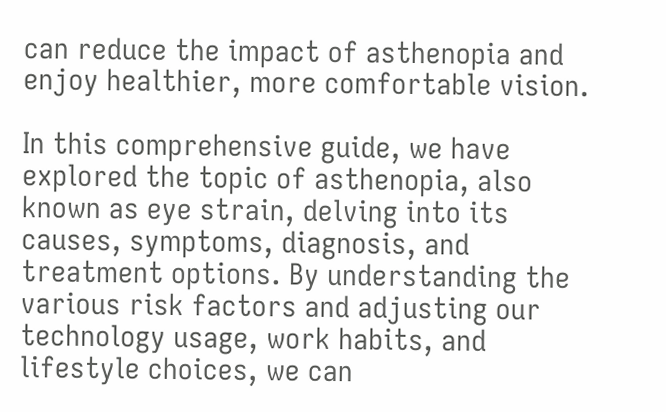can reduce the impact of asthenopia and enjoy healthier, more comfortable vision.

In this comprehensive guide, we have explored the topic of asthenopia, also known as eye strain, delving into its causes, symptoms, diagnosis, and treatment options. By understanding the various risk factors and adjusting our technology usage, work habits, and lifestyle choices, we can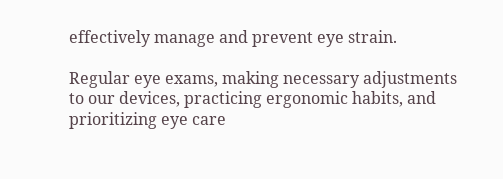effectively manage and prevent eye strain.

Regular eye exams, making necessary adjustments to our devices, practicing ergonomic habits, and prioritizing eye care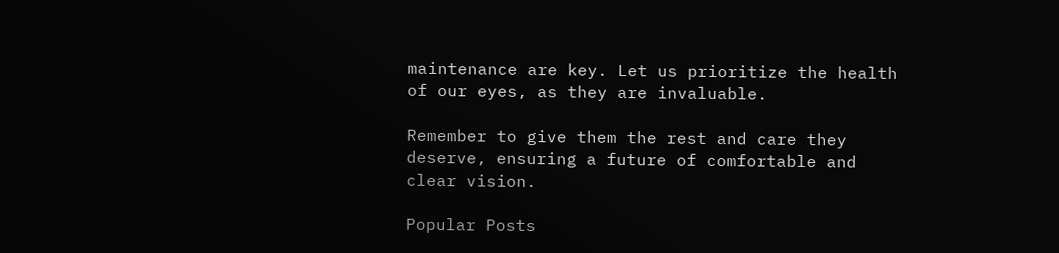maintenance are key. Let us prioritize the health of our eyes, as they are invaluable.

Remember to give them the rest and care they deserve, ensuring a future of comfortable and clear vision.

Popular Posts